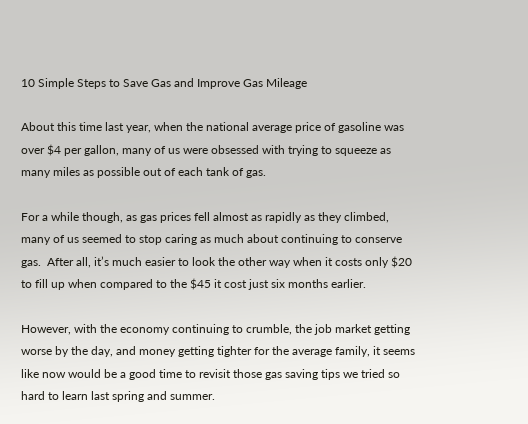10 Simple Steps to Save Gas and Improve Gas Mileage

About this time last year, when the national average price of gasoline was over $4 per gallon, many of us were obsessed with trying to squeeze as many miles as possible out of each tank of gas.

For a while though, as gas prices fell almost as rapidly as they climbed, many of us seemed to stop caring as much about continuing to conserve gas.  After all, it’s much easier to look the other way when it costs only $20 to fill up when compared to the $45 it cost just six months earlier.

However, with the economy continuing to crumble, the job market getting worse by the day, and money getting tighter for the average family, it seems like now would be a good time to revisit those gas saving tips we tried so hard to learn last spring and summer.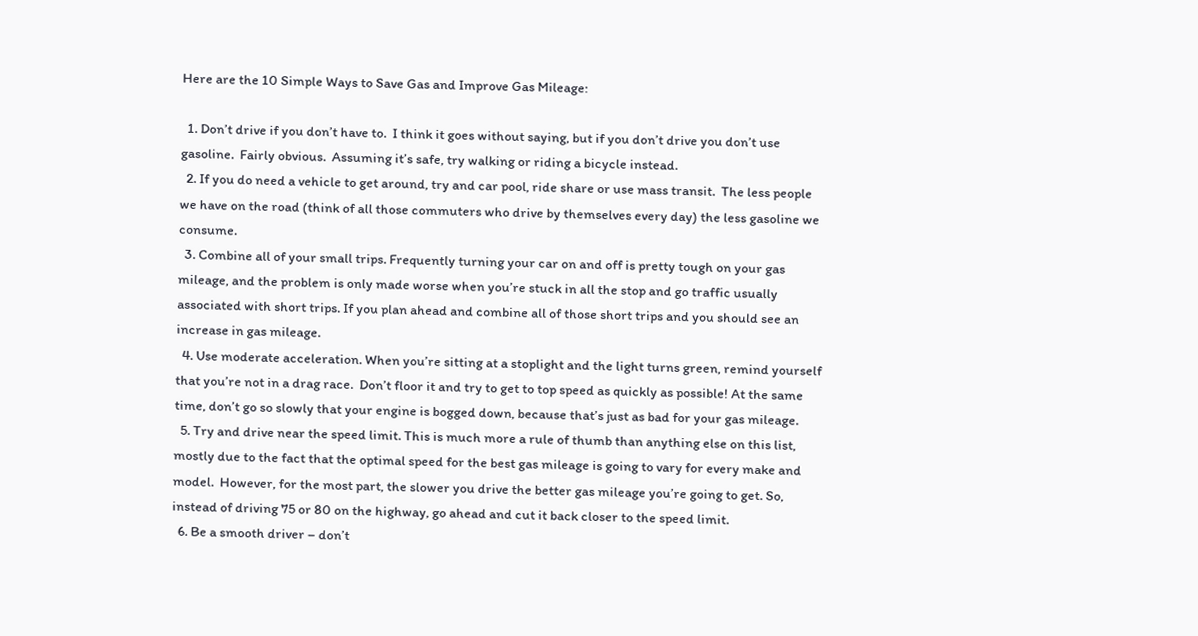Here are the 10 Simple Ways to Save Gas and Improve Gas Mileage:

  1. Don’t drive if you don’t have to.  I think it goes without saying, but if you don’t drive you don’t use gasoline.  Fairly obvious.  Assuming it’s safe, try walking or riding a bicycle instead.
  2. If you do need a vehicle to get around, try and car pool, ride share or use mass transit.  The less people we have on the road (think of all those commuters who drive by themselves every day) the less gasoline we consume.
  3. Combine all of your small trips. Frequently turning your car on and off is pretty tough on your gas mileage, and the problem is only made worse when you’re stuck in all the stop and go traffic usually associated with short trips. If you plan ahead and combine all of those short trips and you should see an increase in gas mileage.
  4. Use moderate acceleration. When you’re sitting at a stoplight and the light turns green, remind yourself that you’re not in a drag race.  Don’t floor it and try to get to top speed as quickly as possible! At the same time, don’t go so slowly that your engine is bogged down, because that’s just as bad for your gas mileage.
  5. Try and drive near the speed limit. This is much more a rule of thumb than anything else on this list, mostly due to the fact that the optimal speed for the best gas mileage is going to vary for every make and model.  However, for the most part, the slower you drive the better gas mileage you’re going to get. So, instead of driving 75 or 80 on the highway, go ahead and cut it back closer to the speed limit.
  6. Be a smooth driver – don’t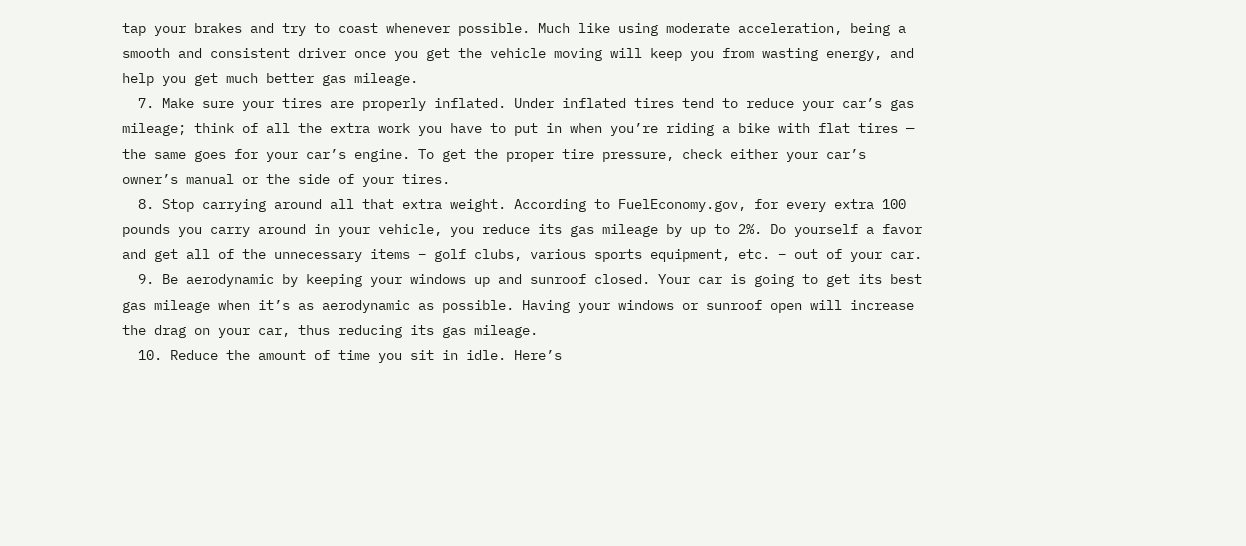tap your brakes and try to coast whenever possible. Much like using moderate acceleration, being a smooth and consistent driver once you get the vehicle moving will keep you from wasting energy, and help you get much better gas mileage.
  7. Make sure your tires are properly inflated. Under inflated tires tend to reduce your car’s gas mileage; think of all the extra work you have to put in when you’re riding a bike with flat tires — the same goes for your car’s engine. To get the proper tire pressure, check either your car’s owner’s manual or the side of your tires.
  8. Stop carrying around all that extra weight. According to FuelEconomy.gov, for every extra 100 pounds you carry around in your vehicle, you reduce its gas mileage by up to 2%. Do yourself a favor and get all of the unnecessary items – golf clubs, various sports equipment, etc. – out of your car.
  9. Be aerodynamic by keeping your windows up and sunroof closed. Your car is going to get its best gas mileage when it’s as aerodynamic as possible. Having your windows or sunroof open will increase the drag on your car, thus reducing its gas mileage.
  10. Reduce the amount of time you sit in idle. Here’s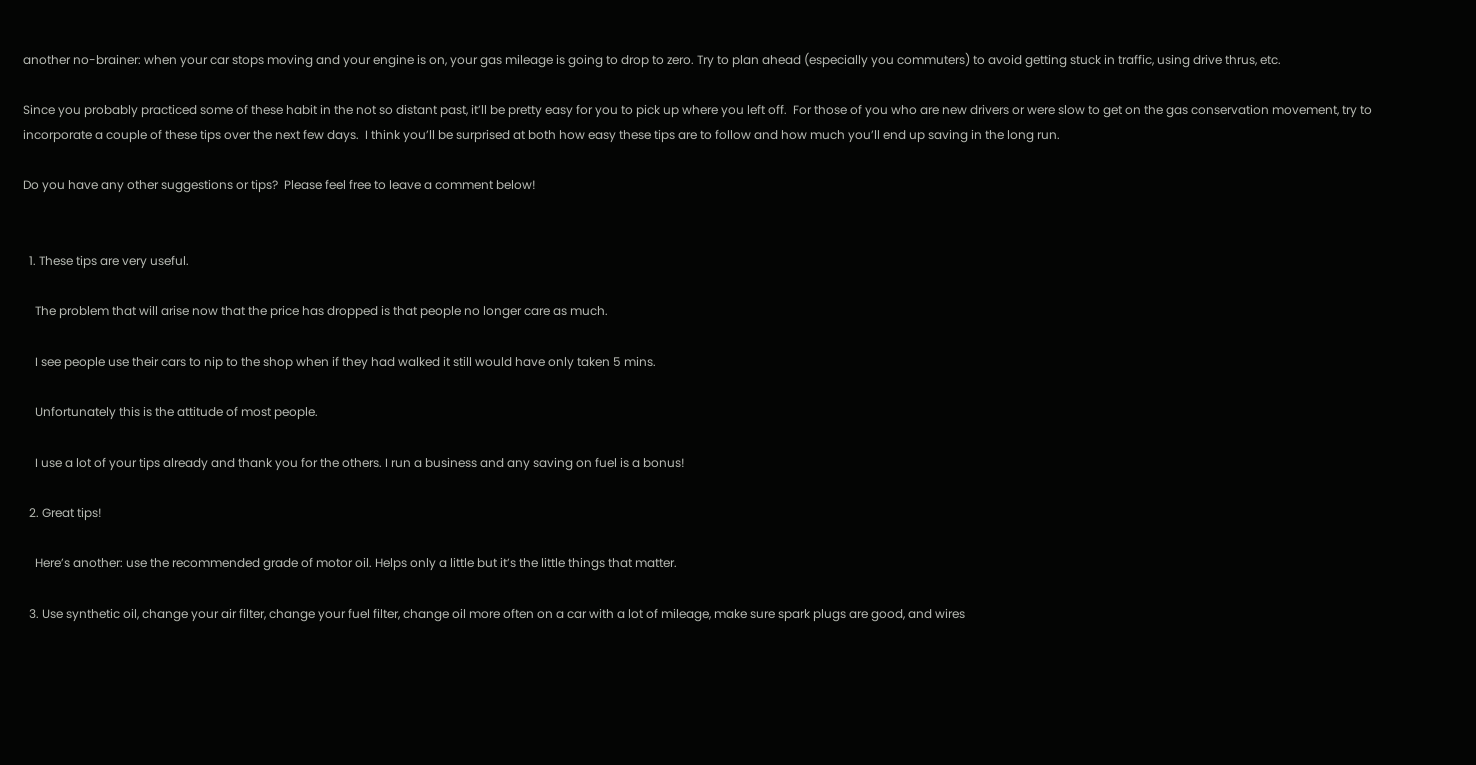another no-brainer: when your car stops moving and your engine is on, your gas mileage is going to drop to zero. Try to plan ahead (especially you commuters) to avoid getting stuck in traffic, using drive thrus, etc.

Since you probably practiced some of these habit in the not so distant past, it’ll be pretty easy for you to pick up where you left off.  For those of you who are new drivers or were slow to get on the gas conservation movement, try to incorporate a couple of these tips over the next few days.  I think you’ll be surprised at both how easy these tips are to follow and how much you’ll end up saving in the long run.

Do you have any other suggestions or tips?  Please feel free to leave a comment below!


  1. These tips are very useful.

    The problem that will arise now that the price has dropped is that people no longer care as much.

    I see people use their cars to nip to the shop when if they had walked it still would have only taken 5 mins.

    Unfortunately this is the attitude of most people.

    I use a lot of your tips already and thank you for the others. I run a business and any saving on fuel is a bonus!

  2. Great tips!

    Here’s another: use the recommended grade of motor oil. Helps only a little but it’s the little things that matter.

  3. Use synthetic oil, change your air filter, change your fuel filter, change oil more often on a car with a lot of mileage, make sure spark plugs are good, and wires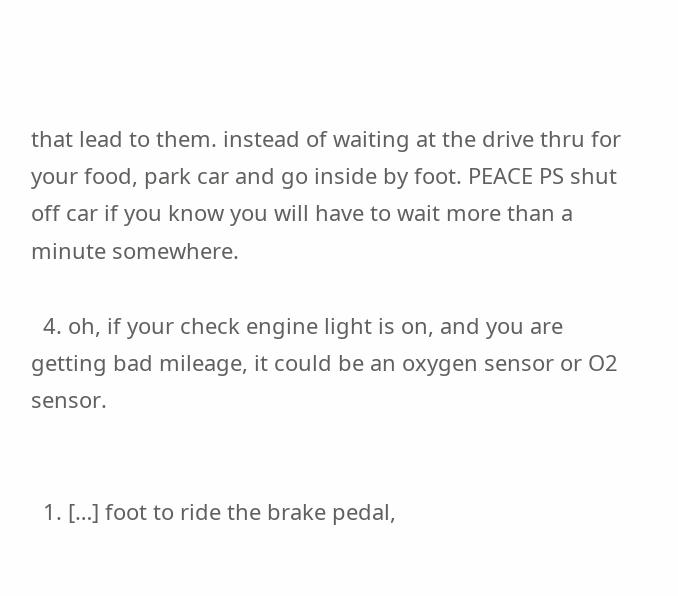that lead to them. instead of waiting at the drive thru for your food, park car and go inside by foot. PEACE PS shut off car if you know you will have to wait more than a minute somewhere.

  4. oh, if your check engine light is on, and you are getting bad mileage, it could be an oxygen sensor or O2 sensor.


  1. […] foot to ride the brake pedal,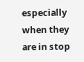especially when they are in stop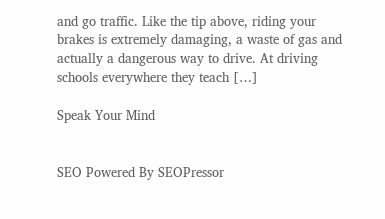and go traffic. Like the tip above, riding your brakes is extremely damaging, a waste of gas and actually a dangerous way to drive. At driving schools everywhere they teach […]

Speak Your Mind


SEO Powered By SEOPressor